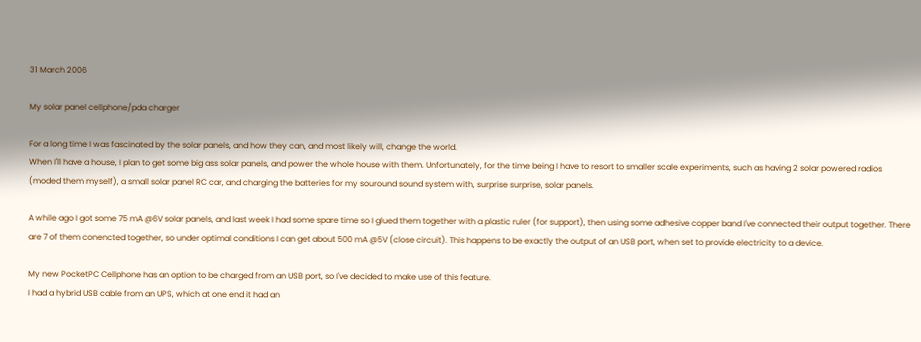31 March 2006

My solar panel cellphone/pda charger

For a long time I was fascinated by the solar panels, and how they can, and most likely will, change the world.
When I'll have a house, I plan to get some big ass solar panels, and power the whole house with them. Unfortunately, for the time being I have to resort to smaller scale experiments, such as having 2 solar powered radios (moded them myself), a small solar panel RC car, and charging the batteries for my souround sound system with, surprise surprise, solar panels.

A while ago I got some 75 mA @6V solar panels, and last week I had some spare time so I glued them together with a plastic ruler (for support), then using some adhesive copper band I've connected their output together. There are 7 of them conencted together, so under optimal conditions I can get about 500 mA @5V (close circuit). This happens to be exactly the output of an USB port, when set to provide electricity to a device.

My new PocketPC Cellphone has an option to be charged from an USB port, so I've decided to make use of this feature.
I had a hybrid USB cable from an UPS, which at one end it had an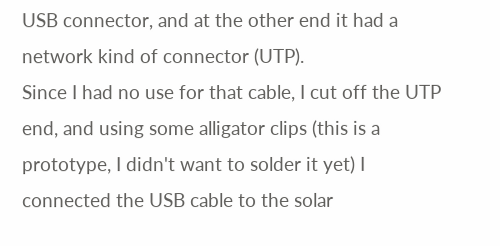USB connector, and at the other end it had a network kind of connector (UTP).
Since I had no use for that cable, I cut off the UTP end, and using some alligator clips (this is a prototype, I didn't want to solder it yet) I connected the USB cable to the solar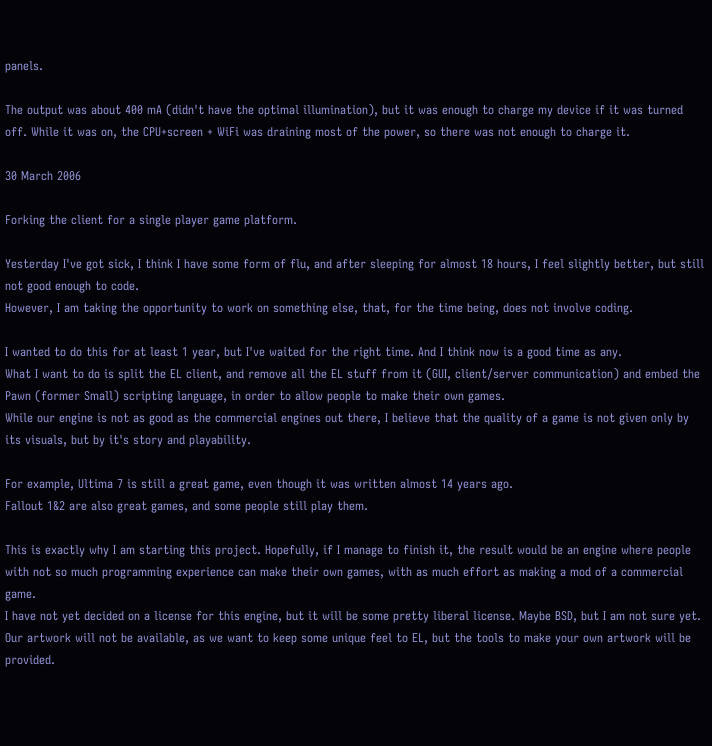panels.

The output was about 400 mA (didn't have the optimal illumination), but it was enough to charge my device if it was turned off. While it was on, the CPU+screen + WiFi was draining most of the power, so there was not enough to charge it.

30 March 2006

Forking the client for a single player game platform.

Yesterday I've got sick, I think I have some form of flu, and after sleeping for almost 18 hours, I feel slightly better, but still not good enough to code.
However, I am taking the opportunity to work on something else, that, for the time being, does not involve coding.

I wanted to do this for at least 1 year, but I've waited for the right time. And I think now is a good time as any.
What I want to do is split the EL client, and remove all the EL stuff from it (GUI, client/server communication) and embed the Pawn (former Small) scripting language, in order to allow people to make their own games.
While our engine is not as good as the commercial engines out there, I believe that the quality of a game is not given only by its visuals, but by it's story and playability.

For example, Ultima 7 is still a great game, even though it was written almost 14 years ago.
Fallout 1&2 are also great games, and some people still play them.

This is exactly why I am starting this project. Hopefully, if I manage to finish it, the result would be an engine where people with not so much programming experience can make their own games, with as much effort as making a mod of a commercial game.
I have not yet decided on a license for this engine, but it will be some pretty liberal license. Maybe BSD, but I am not sure yet.
Our artwork will not be available, as we want to keep some unique feel to EL, but the tools to make your own artwork will be provided.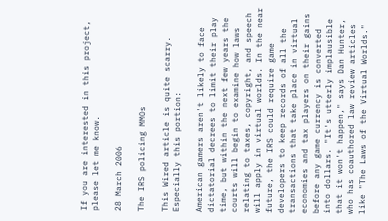If you are interested in this project, please let me know.

28 March 2006

The IRS policing MMOs

This Wired article is quite scarry.
Especially this portion:

American gamers aren't likely to face dictatorial decrees to limit their play time, but within the next few years the courts will begin to examine how laws relating to taxes, copyright, and speech will apply in virtual worlds. In the near future, the IRS could require game developers to keep records of all the transactions that take place in virtual economies and tax players on their gains before any game currency is converted into dollars. "It's utterly implausible that it won't happen," says Dan Hunter, who has coauthored law review articles like "The Laws of the Virtual Worlds."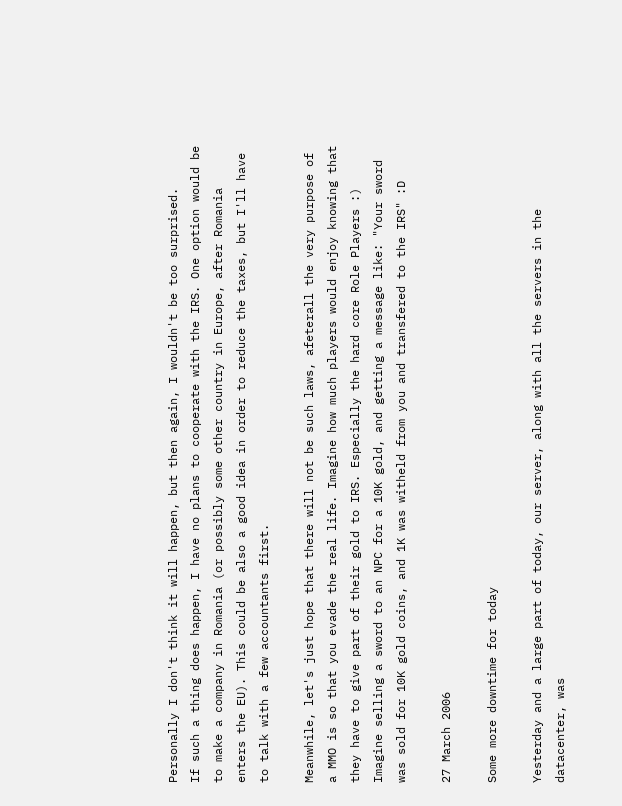Personally I don't think it will happen, but then again, I wouldn't be too surprised.
If such a thing does happen, I have no plans to cooperate with the IRS. One option would be to make a company in Romania (or possibly some other country in Europe, after Romania enters the EU). This could be also a good idea in order to reduce the taxes, but I'll have to talk with a few accountants first.

Meanwhile, let's just hope that there will not be such laws, afeterall the very purpose of a MMO is so that you evade the real life. Imagine how much players would enjoy knowing that they have to give part of their gold to IRS. Especially the hard core Role Players :)
Imagine selling a sword to an NPC for a 10K gold, and getting a message like: "Your sword was sold for 10K gold coins, and 1K was witheld from you and transfered to the IRS" :D

27 March 2006

Some more downtime for today

Yesterday and a large part of today, our server, along with all the servers in the datacenter, was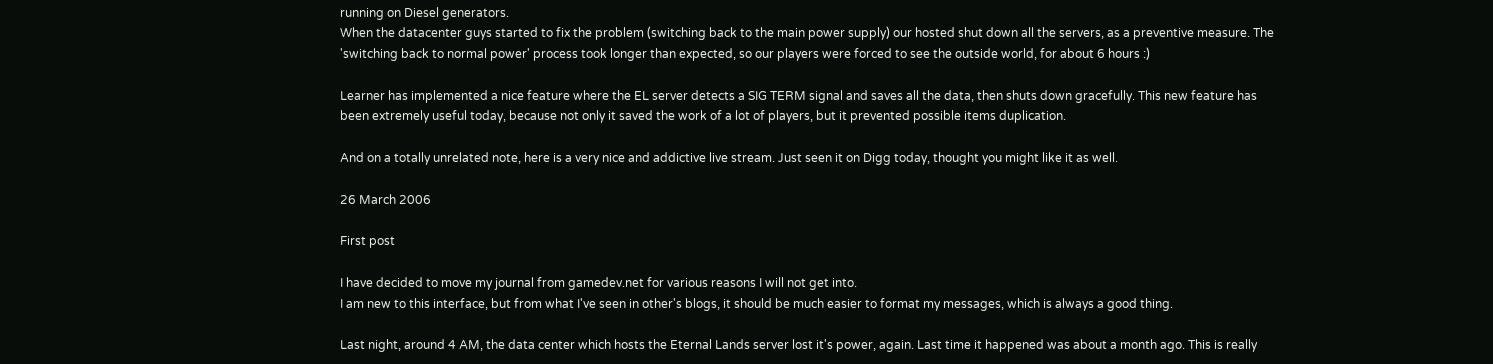running on Diesel generators.
When the datacenter guys started to fix the problem (switching back to the main power supply) our hosted shut down all the servers, as a preventive measure. The 'switching back to normal power' process took longer than expected, so our players were forced to see the outside world, for about 6 hours :)

Learner has implemented a nice feature where the EL server detects a SIG TERM signal and saves all the data, then shuts down gracefully. This new feature has been extremely useful today, because not only it saved the work of a lot of players, but it prevented possible items duplication.

And on a totally unrelated note, here is a very nice and addictive live stream. Just seen it on Digg today, thought you might like it as well.

26 March 2006

First post

I have decided to move my journal from gamedev.net for various reasons I will not get into.
I am new to this interface, but from what I've seen in other's blogs, it should be much easier to format my messages, which is always a good thing.

Last night, around 4 AM, the data center which hosts the Eternal Lands server lost it's power, again. Last time it happened was about a month ago. This is really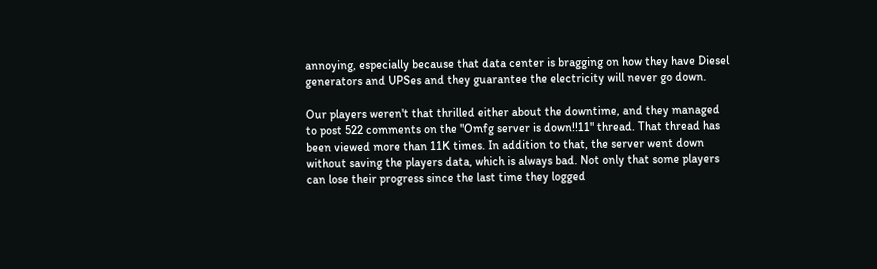annoying, especially because that data center is bragging on how they have Diesel generators and UPSes and they guarantee the electricity will never go down.

Our players weren't that thrilled either about the downtime, and they managed to post 522 comments on the "Omfg server is down!!11" thread. That thread has been viewed more than 11K times. In addition to that, the server went down without saving the players data, which is always bad. Not only that some players can lose their progress since the last time they logged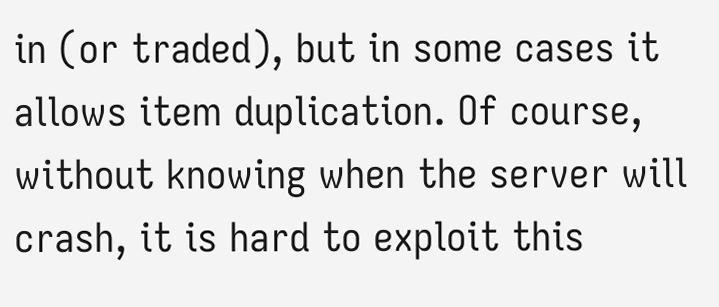in (or traded), but in some cases it allows item duplication. Of course, without knowing when the server will crash, it is hard to exploit this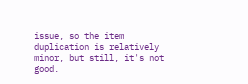issue, so the item duplication is relatively minor, but still, it's not good.